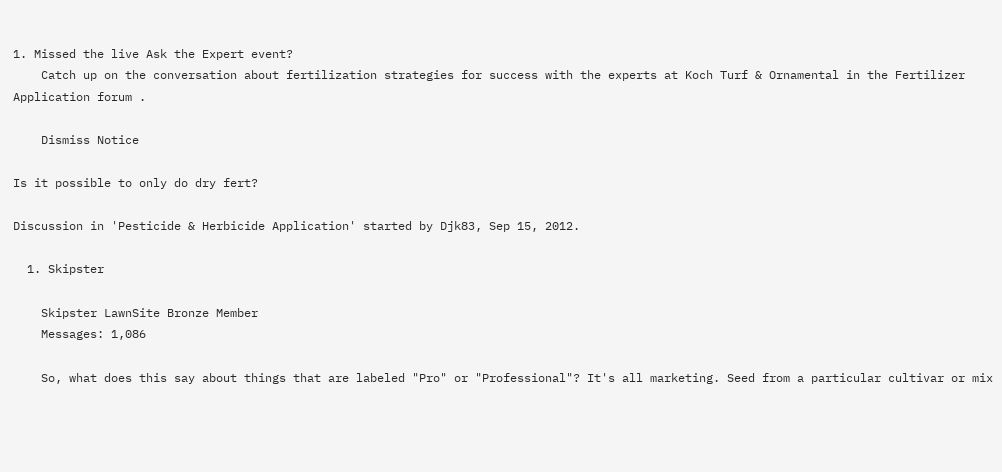1. Missed the live Ask the Expert event?
    Catch up on the conversation about fertilization strategies for success with the experts at Koch Turf & Ornamental in the Fertilizer Application forum .

    Dismiss Notice

Is it possible to only do dry fert?

Discussion in 'Pesticide & Herbicide Application' started by Djk83, Sep 15, 2012.

  1. Skipster

    Skipster LawnSite Bronze Member
    Messages: 1,086

    So, what does this say about things that are labeled "Pro" or "Professional"? It's all marketing. Seed from a particular cultivar or mix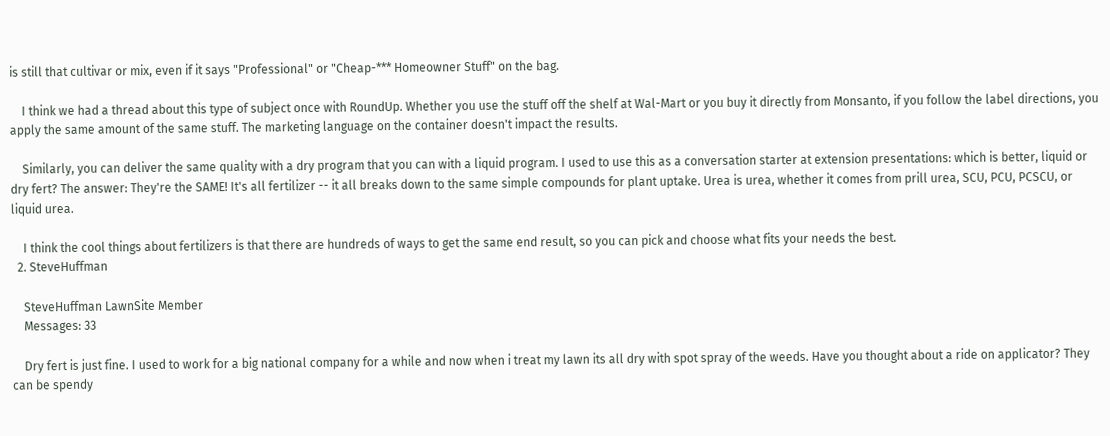is still that cultivar or mix, even if it says "Professional" or "Cheap-*** Homeowner Stuff" on the bag.

    I think we had a thread about this type of subject once with RoundUp. Whether you use the stuff off the shelf at Wal-Mart or you buy it directly from Monsanto, if you follow the label directions, you apply the same amount of the same stuff. The marketing language on the container doesn't impact the results.

    Similarly, you can deliver the same quality with a dry program that you can with a liquid program. I used to use this as a conversation starter at extension presentations: which is better, liquid or dry fert? The answer: They're the SAME! It's all fertilizer -- it all breaks down to the same simple compounds for plant uptake. Urea is urea, whether it comes from prill urea, SCU, PCU, PCSCU, or liquid urea.

    I think the cool things about fertilizers is that there are hundreds of ways to get the same end result, so you can pick and choose what fits your needs the best.
  2. SteveHuffman

    SteveHuffman LawnSite Member
    Messages: 33

    Dry fert is just fine. I used to work for a big national company for a while and now when i treat my lawn its all dry with spot spray of the weeds. Have you thought about a ride on applicator? They can be spendy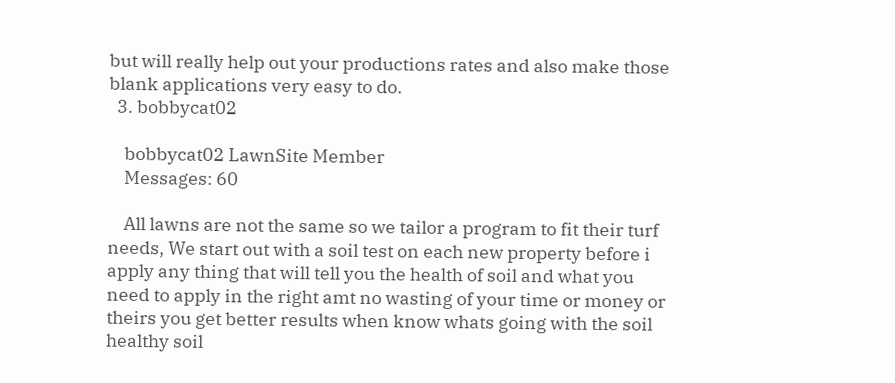but will really help out your productions rates and also make those blank applications very easy to do.
  3. bobbycat02

    bobbycat02 LawnSite Member
    Messages: 60

    All lawns are not the same so we tailor a program to fit their turf needs, We start out with a soil test on each new property before i apply any thing that will tell you the health of soil and what you need to apply in the right amt no wasting of your time or money or theirs you get better results when know whats going with the soil healthy soil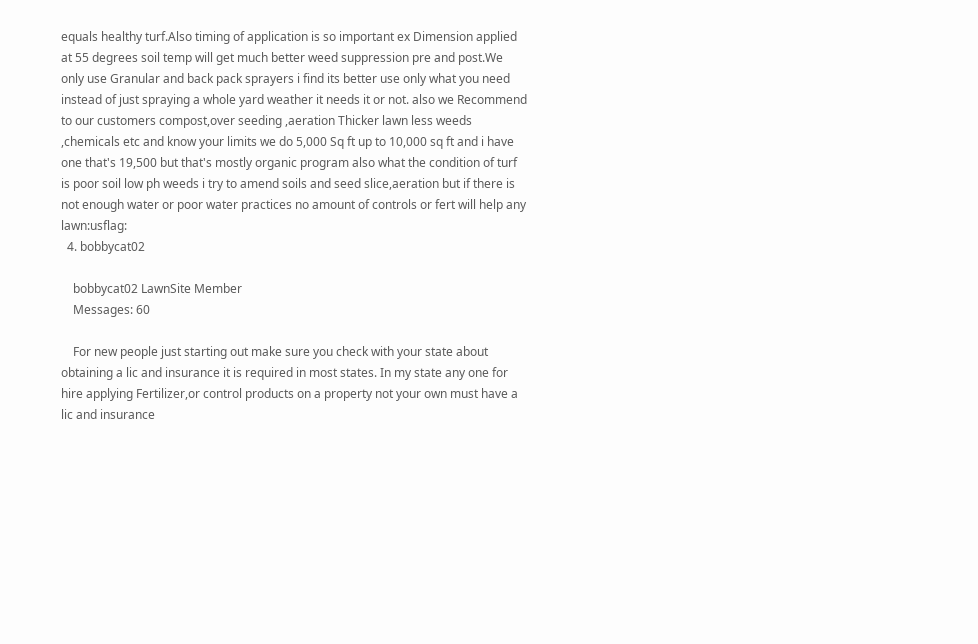equals healthy turf.Also timing of application is so important ex Dimension applied at 55 degrees soil temp will get much better weed suppression pre and post.We only use Granular and back pack sprayers i find its better use only what you need instead of just spraying a whole yard weather it needs it or not. also we Recommend to our customers compost,over seeding ,aeration Thicker lawn less weeds ,chemicals etc and know your limits we do 5,000 Sq ft up to 10,000 sq ft and i have one that's 19,500 but that's mostly organic program also what the condition of turf is poor soil low ph weeds i try to amend soils and seed slice,aeration but if there is not enough water or poor water practices no amount of controls or fert will help any lawn:usflag:
  4. bobbycat02

    bobbycat02 LawnSite Member
    Messages: 60

    For new people just starting out make sure you check with your state about obtaining a lic and insurance it is required in most states. In my state any one for hire applying Fertilizer,or control products on a property not your own must have a lic and insurance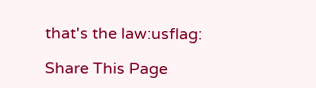that's the law:usflag:

Share This Page